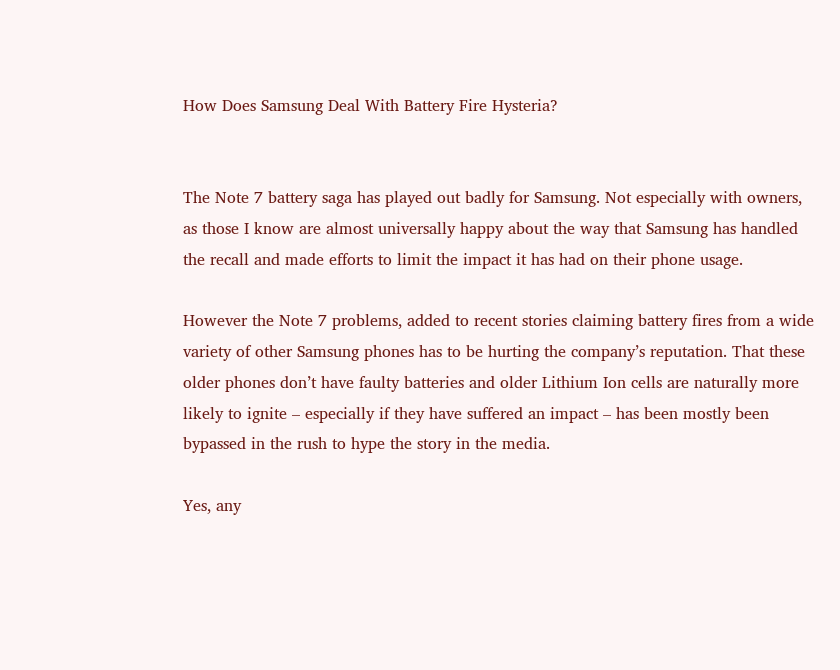How Does Samsung Deal With Battery Fire Hysteria?


The Note 7 battery saga has played out badly for Samsung. Not especially with owners, as those I know are almost universally happy about the way that Samsung has handled the recall and made efforts to limit the impact it has had on their phone usage.

However the Note 7 problems, added to recent stories claiming battery fires from a wide variety of other Samsung phones has to be hurting the company’s reputation. That these older phones don’t have faulty batteries and older Lithium Ion cells are naturally more likely to ignite – especially if they have suffered an impact – has been mostly been bypassed in the rush to hype the story in the media.

Yes, any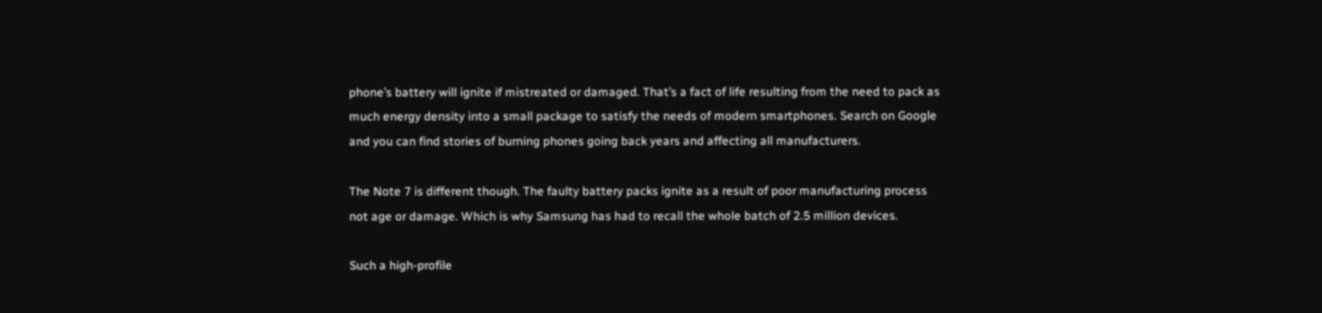phone’s battery will ignite if mistreated or damaged. That’s a fact of life resulting from the need to pack as much energy density into a small package to satisfy the needs of modern smartphones. Search on Google and you can find stories of burning phones going back years and affecting all manufacturers.

The Note 7 is different though. The faulty battery packs ignite as a result of poor manufacturing process not age or damage. Which is why Samsung has had to recall the whole batch of 2.5 million devices.

Such a high-profile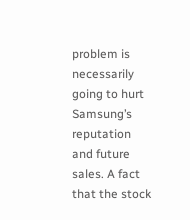problem is necessarily going to hurt Samsung’s reputation and future sales. A fact that the stock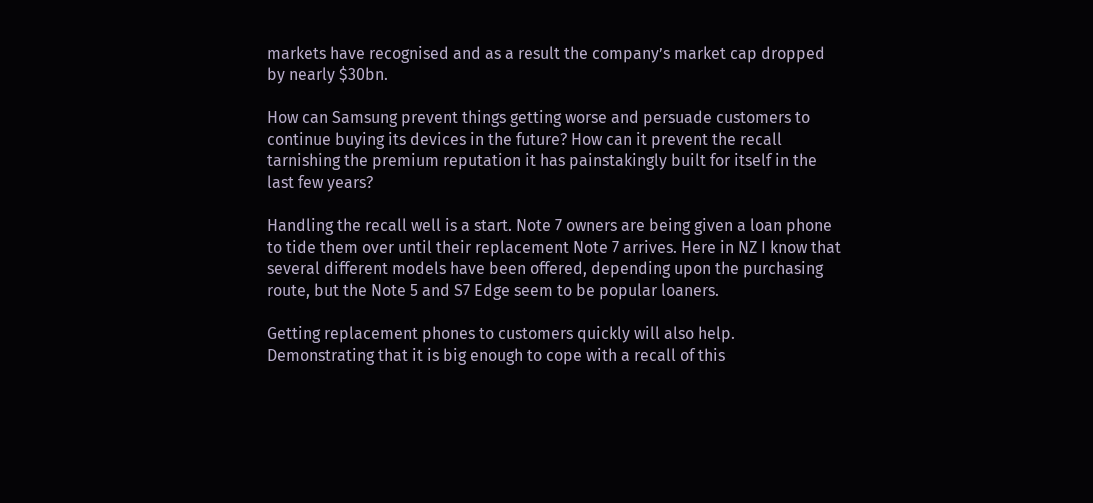markets have recognised and as a result the company’s market cap dropped by nearly $30bn.

How can Samsung prevent things getting worse and persuade customers to continue buying its devices in the future? How can it prevent the recall tarnishing the premium reputation it has painstakingly built for itself in the last few years?

Handling the recall well is a start. Note 7 owners are being given a loan phone to tide them over until their replacement Note 7 arrives. Here in NZ I know that several different models have been offered, depending upon the purchasing route, but the Note 5 and S7 Edge seem to be popular loaners.

Getting replacement phones to customers quickly will also help. Demonstrating that it is big enough to cope with a recall of this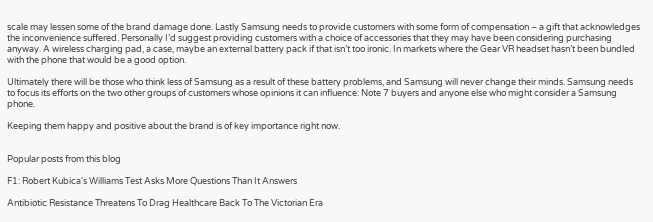scale may lessen some of the brand damage done. Lastly Samsung needs to provide customers with some form of compensation – a gift that acknowledges the inconvenience suffered. Personally I’d suggest providing customers with a choice of accessories that they may have been considering purchasing anyway. A wireless charging pad, a case, maybe an external battery pack if that isn’t too ironic. In markets where the Gear VR headset hasn’t been bundled with the phone that would be a good option.

Ultimately there will be those who think less of Samsung as a result of these battery problems, and Samsung will never change their minds. Samsung needs to focus its efforts on the two other groups of customers whose opinions it can influence: Note 7 buyers and anyone else who might consider a Samsung phone.

Keeping them happy and positive about the brand is of key importance right now.


Popular posts from this blog

F1: Robert Kubica's Williams Test Asks More Questions Than It Answers

Antibiotic Resistance Threatens To Drag Healthcare Back To The Victorian Era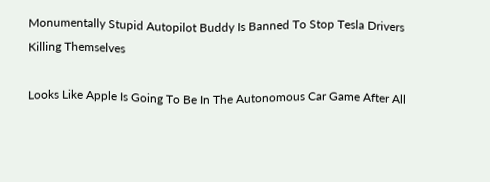Monumentally Stupid Autopilot Buddy Is Banned To Stop Tesla Drivers Killing Themselves

Looks Like Apple Is Going To Be In The Autonomous Car Game After All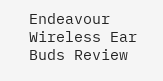Endeavour Wireless Ear Buds Review